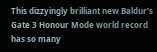This dizzyingly brilliant new Baldur’s Gate 3 Honour Mode world record has so many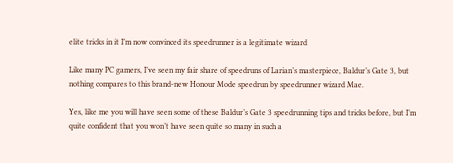elite tricks in it I’m now convinced its speedrunner is a legitimate wizard

Like many PC gamers, I’ve seen my fair share of speedruns of Larian’s masterpiece, Baldur’s Gate 3, but nothing compares to this brand-new Honour Mode speedrun by speedrunner wizard Mae.

Yes, like me you will have seen some of these Baldur’s Gate 3 speedrunning tips and tricks before, but I’m quite confident that you won’t have seen quite so many in such a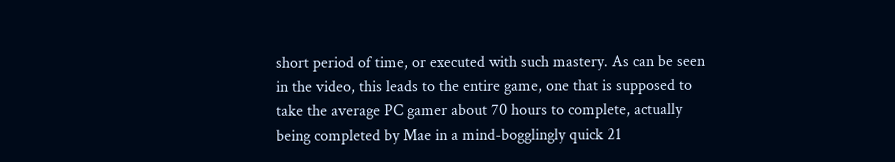short period of time, or executed with such mastery. As can be seen in the video, this leads to the entire game, one that is supposed to take the average PC gamer about 70 hours to complete, actually being completed by Mae in a mind-bogglingly quick 21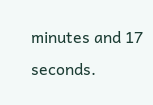minutes and 17 seconds.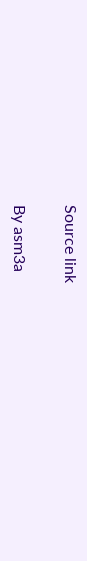Source link

By asm3a